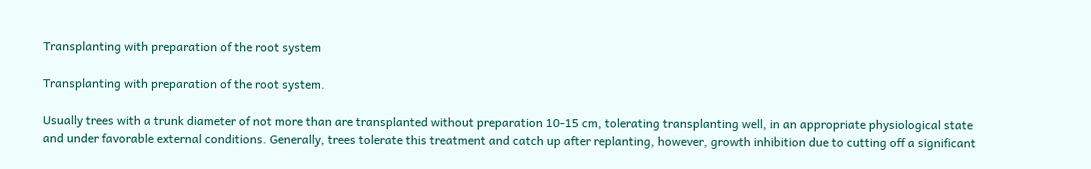Transplanting with preparation of the root system

Transplanting with preparation of the root system.

Usually trees with a trunk diameter of not more than are transplanted without preparation 10-15 cm, tolerating transplanting well, in an appropriate physiological state and under favorable external conditions. Generally, trees tolerate this treatment and catch up after replanting, however, growth inhibition due to cutting off a significant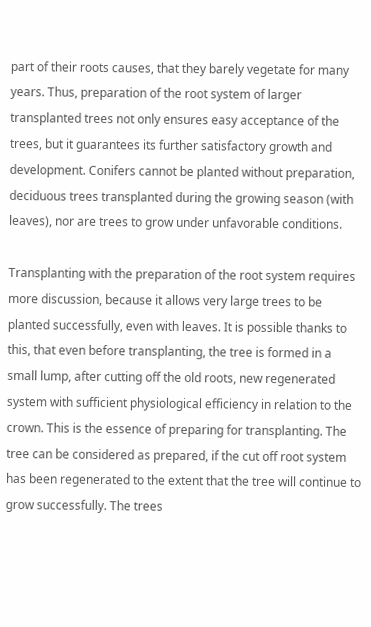part of their roots causes, that they barely vegetate for many years. Thus, preparation of the root system of larger transplanted trees not only ensures easy acceptance of the trees, but it guarantees its further satisfactory growth and development. Conifers cannot be planted without preparation, deciduous trees transplanted during the growing season (with leaves), nor are trees to grow under unfavorable conditions.

Transplanting with the preparation of the root system requires more discussion, because it allows very large trees to be planted successfully, even with leaves. It is possible thanks to this, that even before transplanting, the tree is formed in a small lump, after cutting off the old roots, new regenerated system with sufficient physiological efficiency in relation to the crown. This is the essence of preparing for transplanting. The tree can be considered as prepared, if the cut off root system has been regenerated to the extent that the tree will continue to grow successfully. The trees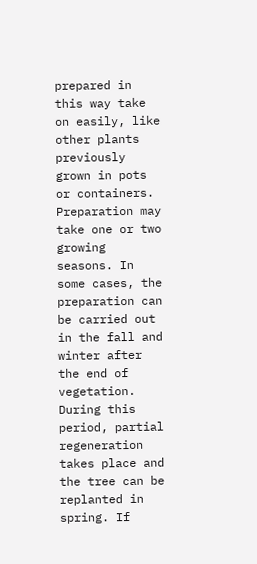prepared in this way take on easily, like other plants previously grown in pots or containers. Preparation may take one or two growing seasons. In some cases, the preparation can be carried out in the fall and winter after the end of vegetation. During this period, partial regeneration takes place and the tree can be replanted in spring. If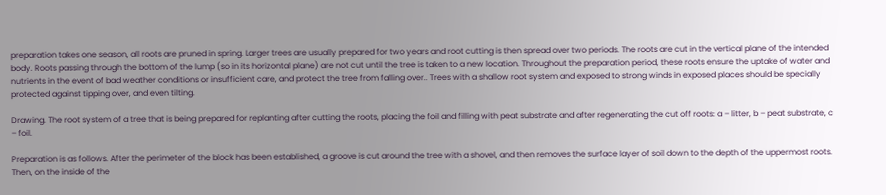preparation takes one season, all roots are pruned in spring. Larger trees are usually prepared for two years and root cutting is then spread over two periods. The roots are cut in the vertical plane of the intended body. Roots passing through the bottom of the lump (so in its horizontal plane) are not cut until the tree is taken to a new location. Throughout the preparation period, these roots ensure the uptake of water and nutrients in the event of bad weather conditions or insufficient care, and protect the tree from falling over.. Trees with a shallow root system and exposed to strong winds in exposed places should be specially protected against tipping over, and even tilting.

Drawing. The root system of a tree that is being prepared for replanting after cutting the roots, placing the foil and filling with peat substrate and after regenerating the cut off roots: a – litter, b – peat substrate, c – foil.

Preparation is as follows. After the perimeter of the block has been established, a groove is cut around the tree with a shovel, and then removes the surface layer of soil down to the depth of the uppermost roots. Then, on the inside of the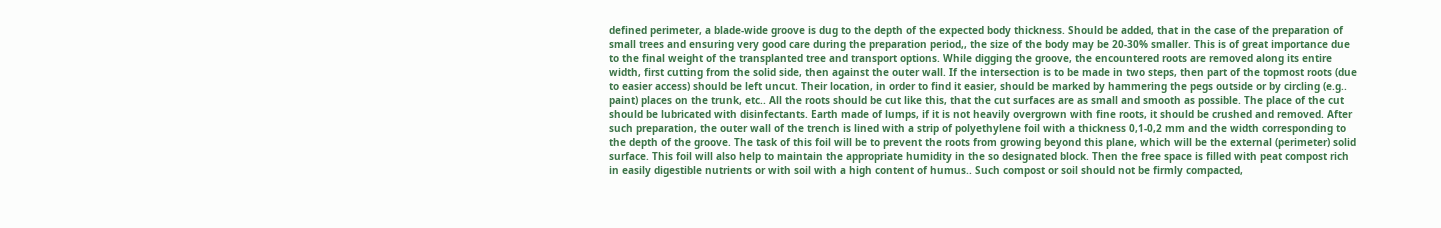defined perimeter, a blade-wide groove is dug to the depth of the expected body thickness. Should be added, that in the case of the preparation of small trees and ensuring very good care during the preparation period,, the size of the body may be 20-30% smaller. This is of great importance due to the final weight of the transplanted tree and transport options. While digging the groove, the encountered roots are removed along its entire width, first cutting from the solid side, then against the outer wall. If the intersection is to be made in two steps, then part of the topmost roots (due to easier access) should be left uncut. Their location, in order to find it easier, should be marked by hammering the pegs outside or by circling (e.g.. paint) places on the trunk, etc.. All the roots should be cut like this, that the cut surfaces are as small and smooth as possible. The place of the cut should be lubricated with disinfectants. Earth made of lumps, if it is not heavily overgrown with fine roots, it should be crushed and removed. After such preparation, the outer wall of the trench is lined with a strip of polyethylene foil with a thickness 0,1-0,2 mm and the width corresponding to the depth of the groove. The task of this foil will be to prevent the roots from growing beyond this plane, which will be the external (perimeter) solid surface. This foil will also help to maintain the appropriate humidity in the so designated block. Then the free space is filled with peat compost rich in easily digestible nutrients or with soil with a high content of humus.. Such compost or soil should not be firmly compacted,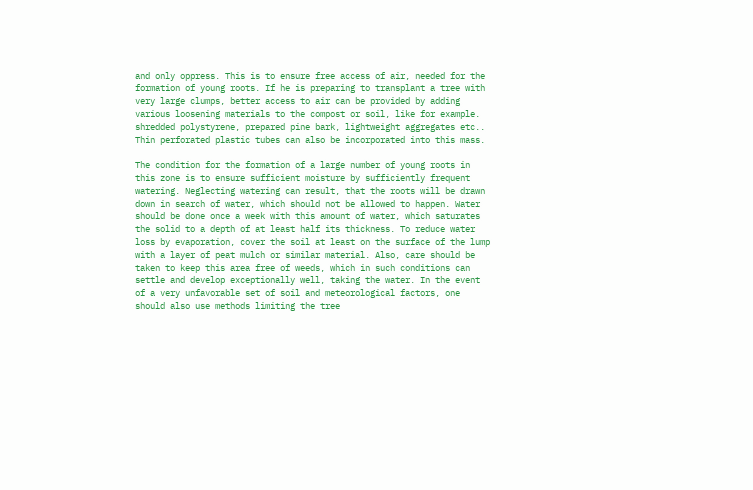and only oppress. This is to ensure free access of air, needed for the formation of young roots. If he is preparing to transplant a tree with very large clumps, better access to air can be provided by adding various loosening materials to the compost or soil, like for example. shredded polystyrene, prepared pine bark, lightweight aggregates etc.. Thin perforated plastic tubes can also be incorporated into this mass.

The condition for the formation of a large number of young roots in this zone is to ensure sufficient moisture by sufficiently frequent watering. Neglecting watering can result, that the roots will be drawn down in search of water, which should not be allowed to happen. Water should be done once a week with this amount of water, which saturates the solid to a depth of at least half its thickness. To reduce water loss by evaporation, cover the soil at least on the surface of the lump with a layer of peat mulch or similar material. Also, care should be taken to keep this area free of weeds, which in such conditions can settle and develop exceptionally well, taking the water. In the event of a very unfavorable set of soil and meteorological factors, one should also use methods limiting the tree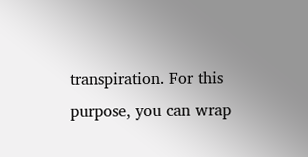transpiration. For this purpose, you can wrap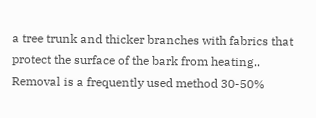a tree trunk and thicker branches with fabrics that protect the surface of the bark from heating.. Removal is a frequently used method 30-50%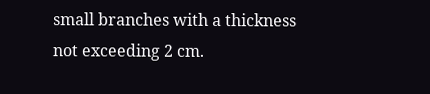small branches with a thickness not exceeding 2 cm.